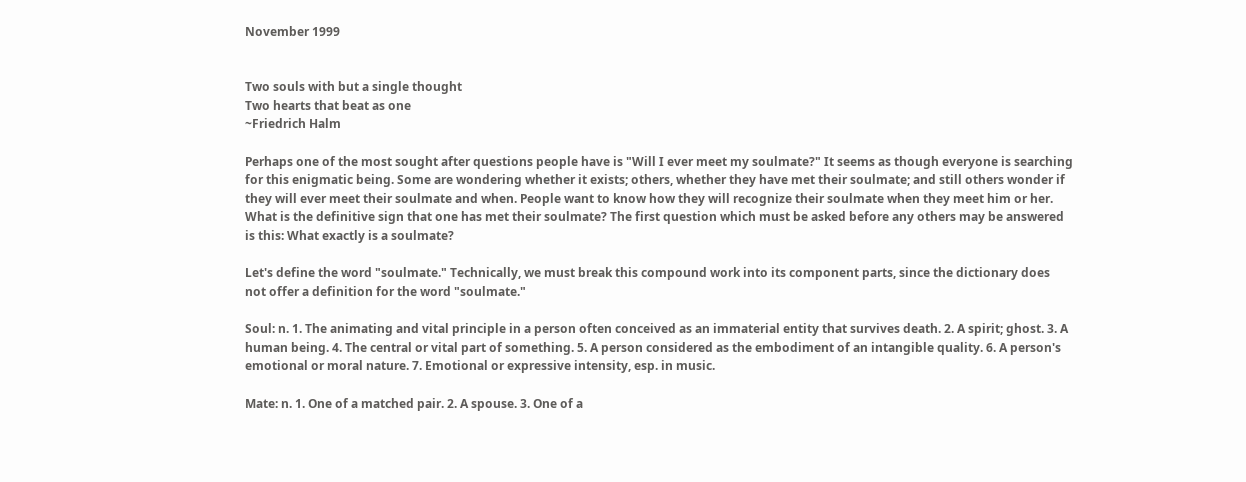November 1999


Two souls with but a single thought
Two hearts that beat as one
~Friedrich Halm

Perhaps one of the most sought after questions people have is "Will I ever meet my soulmate?" It seems as though everyone is searching for this enigmatic being. Some are wondering whether it exists; others, whether they have met their soulmate; and still others wonder if they will ever meet their soulmate and when. People want to know how they will recognize their soulmate when they meet him or her. What is the definitive sign that one has met their soulmate? The first question which must be asked before any others may be answered is this: What exactly is a soulmate?

Let's define the word "soulmate." Technically, we must break this compound work into its component parts, since the dictionary does not offer a definition for the word "soulmate."

Soul: n. 1. The animating and vital principle in a person often conceived as an immaterial entity that survives death. 2. A spirit; ghost. 3. A human being. 4. The central or vital part of something. 5. A person considered as the embodiment of an intangible quality. 6. A person's emotional or moral nature. 7. Emotional or expressive intensity, esp. in music.

Mate: n. 1. One of a matched pair. 2. A spouse. 3. One of a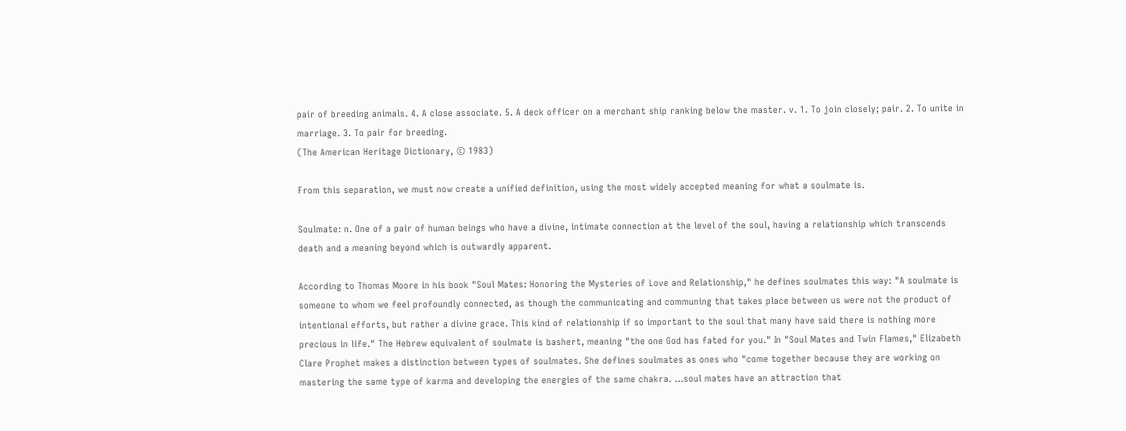pair of breeding animals. 4. A close associate. 5. A deck officer on a merchant ship ranking below the master. v. 1. To join closely; pair. 2. To unite in marriage. 3. To pair for breeding.
(The American Heritage Dictionary, © 1983)

From this separation, we must now create a unified definition, using the most widely accepted meaning for what a soulmate is.

Soulmate: n. One of a pair of human beings who have a divine, intimate connection at the level of the soul, having a relationship which transcends death and a meaning beyond which is outwardly apparent.

According to Thomas Moore in his book "Soul Mates: Honoring the Mysteries of Love and Relationship," he defines soulmates this way: "A soulmate is someone to whom we feel profoundly connected, as though the communicating and communing that takes place between us were not the product of intentional efforts, but rather a divine grace. This kind of relationship if so important to the soul that many have said there is nothing more precious in life." The Hebrew equivalent of soulmate is bashert, meaning "the one God has fated for you." In "Soul Mates and Twin Flames," Elizabeth Clare Prophet makes a distinction between types of soulmates. She defines soulmates as ones who "come together because they are working on mastering the same type of karma and developing the energies of the same chakra. ...soul mates have an attraction that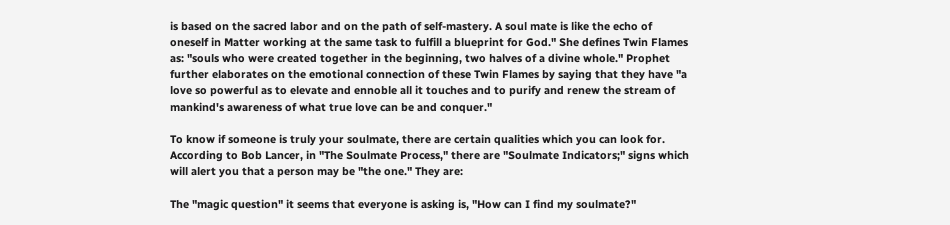is based on the sacred labor and on the path of self-mastery. A soul mate is like the echo of oneself in Matter working at the same task to fulfill a blueprint for God." She defines Twin Flames as: "souls who were created together in the beginning, two halves of a divine whole." Prophet further elaborates on the emotional connection of these Twin Flames by saying that they have "a love so powerful as to elevate and ennoble all it touches and to purify and renew the stream of mankind's awareness of what true love can be and conquer."

To know if someone is truly your soulmate, there are certain qualities which you can look for. According to Bob Lancer, in "The Soulmate Process," there are "Soulmate Indicators;" signs which will alert you that a person may be "the one." They are:

The "magic question" it seems that everyone is asking is, "How can I find my soulmate?"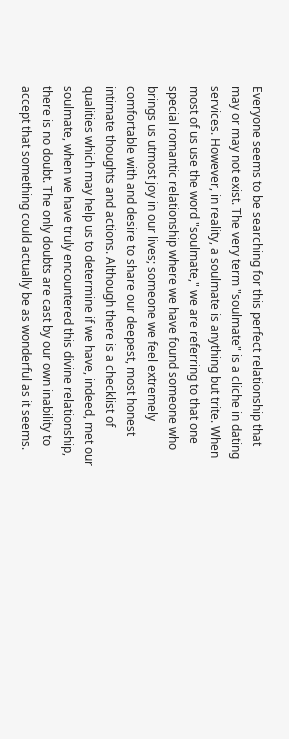Everyone seems to be searching for this perfect relationship that may or may not exist. The very term "soulmate" is a cliche in dating services. However, in reality, a soulmate is anything but trite. When most of us use the word "soulmate," we are referring to that one special romantic relationship where we have found someone who brings us utmost joy in our lives; someone we feel extremely comfortable with and desire to share our deepest, most honest intimate thoughts and actions. Although there is a checklist of qualities which may help us to determine if we have, indeed, met our soulmate, when we have truly encountered this divine relationship, there is no doubt. The only doubts are cast by our own inability to accept that something could actually be as wonderful as it seems.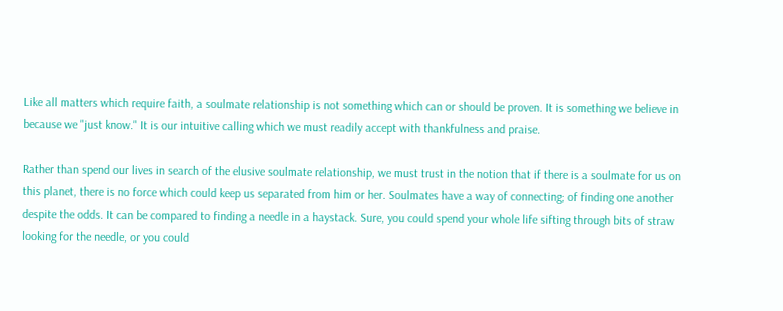Like all matters which require faith, a soulmate relationship is not something which can or should be proven. It is something we believe in because we "just know." It is our intuitive calling which we must readily accept with thankfulness and praise.

Rather than spend our lives in search of the elusive soulmate relationship, we must trust in the notion that if there is a soulmate for us on this planet, there is no force which could keep us separated from him or her. Soulmates have a way of connecting; of finding one another despite the odds. It can be compared to finding a needle in a haystack. Sure, you could spend your whole life sifting through bits of straw looking for the needle, or you could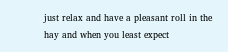just relax and have a pleasant roll in the hay and when you least expect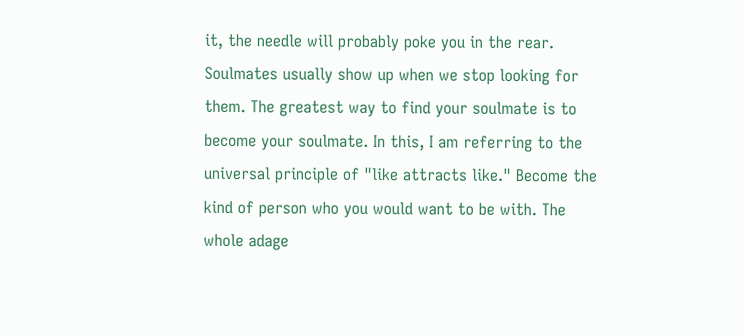it, the needle will probably poke you in the rear. Soulmates usually show up when we stop looking for them. The greatest way to find your soulmate is to become your soulmate. In this, I am referring to the universal principle of "like attracts like." Become the kind of person who you would want to be with. The whole adage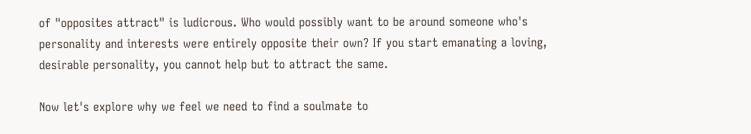of "opposites attract" is ludicrous. Who would possibly want to be around someone who's personality and interests were entirely opposite their own? If you start emanating a loving, desirable personality, you cannot help but to attract the same.

Now let's explore why we feel we need to find a soulmate to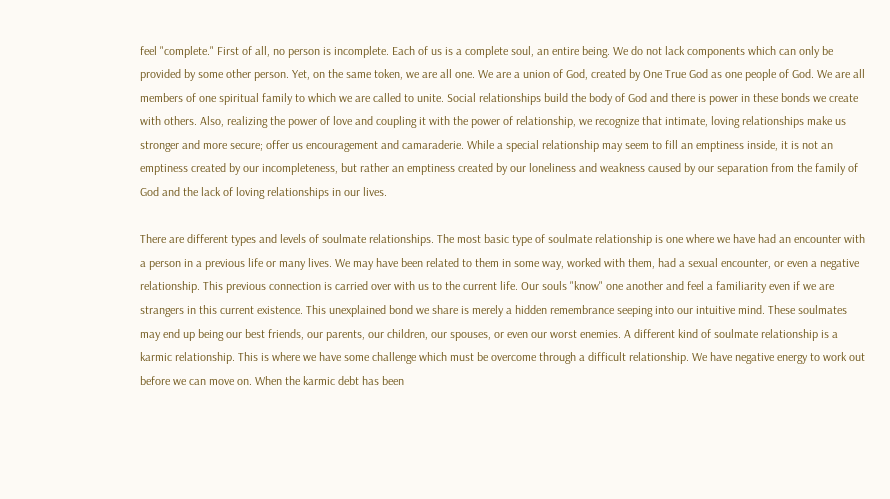feel "complete." First of all, no person is incomplete. Each of us is a complete soul, an entire being. We do not lack components which can only be provided by some other person. Yet, on the same token, we are all one. We are a union of God, created by One True God as one people of God. We are all members of one spiritual family to which we are called to unite. Social relationships build the body of God and there is power in these bonds we create with others. Also, realizing the power of love and coupling it with the power of relationship, we recognize that intimate, loving relationships make us stronger and more secure; offer us encouragement and camaraderie. While a special relationship may seem to fill an emptiness inside, it is not an emptiness created by our incompleteness, but rather an emptiness created by our loneliness and weakness caused by our separation from the family of God and the lack of loving relationships in our lives.

There are different types and levels of soulmate relationships. The most basic type of soulmate relationship is one where we have had an encounter with a person in a previous life or many lives. We may have been related to them in some way, worked with them, had a sexual encounter, or even a negative relationship. This previous connection is carried over with us to the current life. Our souls "know" one another and feel a familiarity even if we are strangers in this current existence. This unexplained bond we share is merely a hidden remembrance seeping into our intuitive mind. These soulmates may end up being our best friends, our parents, our children, our spouses, or even our worst enemies. A different kind of soulmate relationship is a karmic relationship. This is where we have some challenge which must be overcome through a difficult relationship. We have negative energy to work out before we can move on. When the karmic debt has been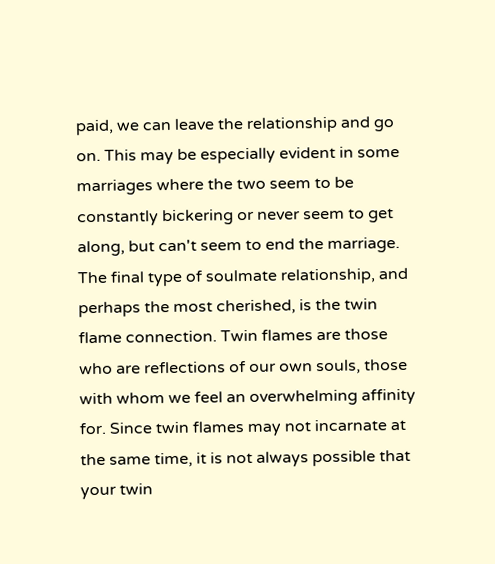paid, we can leave the relationship and go on. This may be especially evident in some marriages where the two seem to be constantly bickering or never seem to get along, but can't seem to end the marriage. The final type of soulmate relationship, and perhaps the most cherished, is the twin flame connection. Twin flames are those who are reflections of our own souls, those with whom we feel an overwhelming affinity for. Since twin flames may not incarnate at the same time, it is not always possible that your twin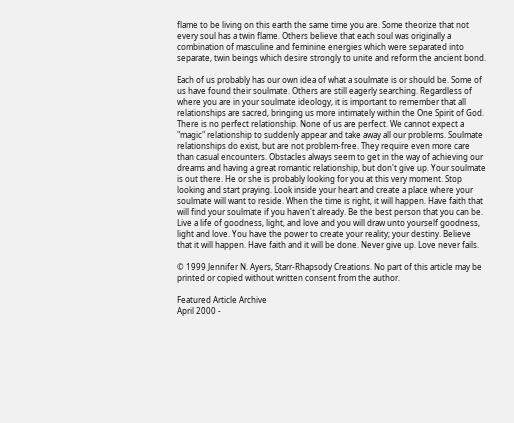flame to be living on this earth the same time you are. Some theorize that not every soul has a twin flame. Others believe that each soul was originally a combination of masculine and feminine energies which were separated into separate, twin beings which desire strongly to unite and reform the ancient bond.

Each of us probably has our own idea of what a soulmate is or should be. Some of us have found their soulmate. Others are still eagerly searching. Regardless of where you are in your soulmate ideology, it is important to remember that all relationships are sacred, bringing us more intimately within the One Spirit of God. There is no perfect relationship. None of us are perfect. We cannot expect a "magic" relationship to suddenly appear and take away all our problems. Soulmate relationships do exist, but are not problem-free. They require even more care than casual encounters. Obstacles always seem to get in the way of achieving our dreams and having a great romantic relationship, but don't give up. Your soulmate is out there. He or she is probably looking for you at this very moment. Stop looking and start praying. Look inside your heart and create a place where your soulmate will want to reside. When the time is right, it will happen. Have faith that will find your soulmate if you haven't already. Be the best person that you can be. Live a life of goodness, light, and love and you will draw unto yourself goodness, light and love. You have the power to create your reality; your destiny. Believe that it will happen. Have faith and it will be done. Never give up. Love never fails.

© 1999 Jennifer N. Ayers, Starr-Rhapsody Creations. No part of this article may be printed or copied without written consent from the author.

Featured Article Archive
April 2000 -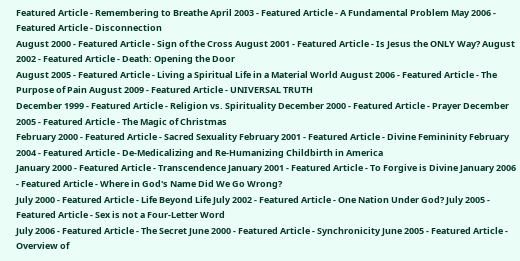Featured Article - Remembering to Breathe April 2003 - Featured Article - A Fundamental Problem May 2006 - Featured Article - Disconnection
August 2000 - Featured Article - Sign of the Cross August 2001 - Featured Article - Is Jesus the ONLY Way? August 2002 - Featured Article - Death: Opening the Door
August 2005 - Featured Article - Living a Spiritual Life in a Material World August 2006 - Featured Article - The Purpose of Pain August 2009 - Featured Article - UNIVERSAL TRUTH
December 1999 - Featured Article - Religion vs. Spirituality December 2000 - Featured Article - Prayer December 2005 - Featured Article - The Magic of Christmas
February 2000 - Featured Article - Sacred Sexuality February 2001 - Featured Article - Divine Femininity February 2004 - Featured Article - De-Medicalizing and Re-Humanizing Childbirth in America
January 2000 - Featured Article - Transcendence January 2001 - Featured Article - To Forgive is Divine January 2006 - Featured Article - Where in God's Name Did We Go Wrong?
July 2000 - Featured Article - Life Beyond Life July 2002 - Featured Article - One Nation Under God? July 2005 - Featured Article - Sex is not a Four-Letter Word
July 2006 - Featured Article - The Secret June 2000 - Featured Article - Synchronicity June 2005 - Featured Article - Overview of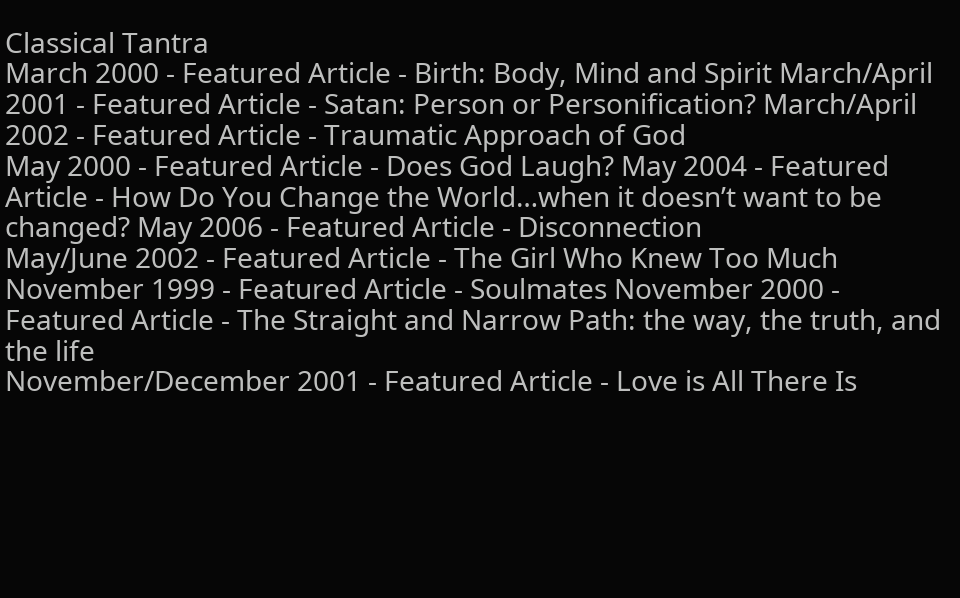Classical Tantra
March 2000 - Featured Article - Birth: Body, Mind and Spirit March/April 2001 - Featured Article - Satan: Person or Personification? March/April 2002 - Featured Article - Traumatic Approach of God
May 2000 - Featured Article - Does God Laugh? May 2004 - Featured Article - How Do You Change the World…when it doesn’t want to be changed? May 2006 - Featured Article - Disconnection
May/June 2002 - Featured Article - The Girl Who Knew Too Much November 1999 - Featured Article - Soulmates November 2000 - Featured Article - The Straight and Narrow Path: the way, the truth, and the life
November/December 2001 - Featured Article - Love is All There Is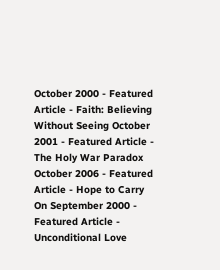October 2000 - Featured Article - Faith: Believing Without Seeing October 2001 - Featured Article - The Holy War Paradox
October 2006 - Featured Article - Hope to Carry On September 2000 - Featured Article - Unconditional Love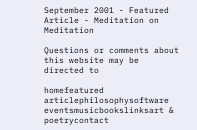September 2001 - Featured Article - Meditation on Meditation

Questions or comments about this website may be directed to

homefeatured articlephilosophysoftware
eventsmusicbookslinksart & poetrycontact